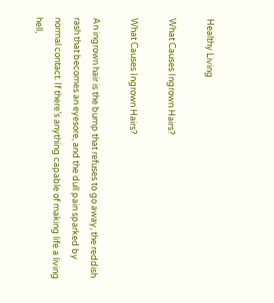Healthy Living

What Causes Ingrown Hairs?

What Causes Ingrown Hairs?

An ingrown hair is the bump that refuses to go away, the reddish rash that becomes an eyesore, and the dull pain sparked by normal contact. If there’s anything capable of making life a living hell,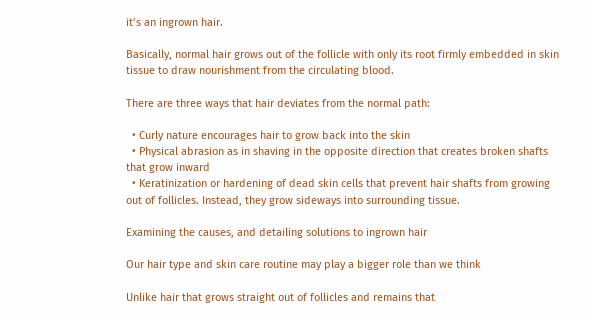it’s an ingrown hair.

Basically, normal hair grows out of the follicle with only its root firmly embedded in skin tissue to draw nourishment from the circulating blood.

There are three ways that hair deviates from the normal path:

  • Curly nature encourages hair to grow back into the skin
  • Physical abrasion as in shaving in the opposite direction that creates broken shafts that grow inward
  • Keratinization or hardening of dead skin cells that prevent hair shafts from growing out of follicles. Instead, they grow sideways into surrounding tissue.

Examining the causes, and detailing solutions to ingrown hair

Our hair type and skin care routine may play a bigger role than we think

Unlike hair that grows straight out of follicles and remains that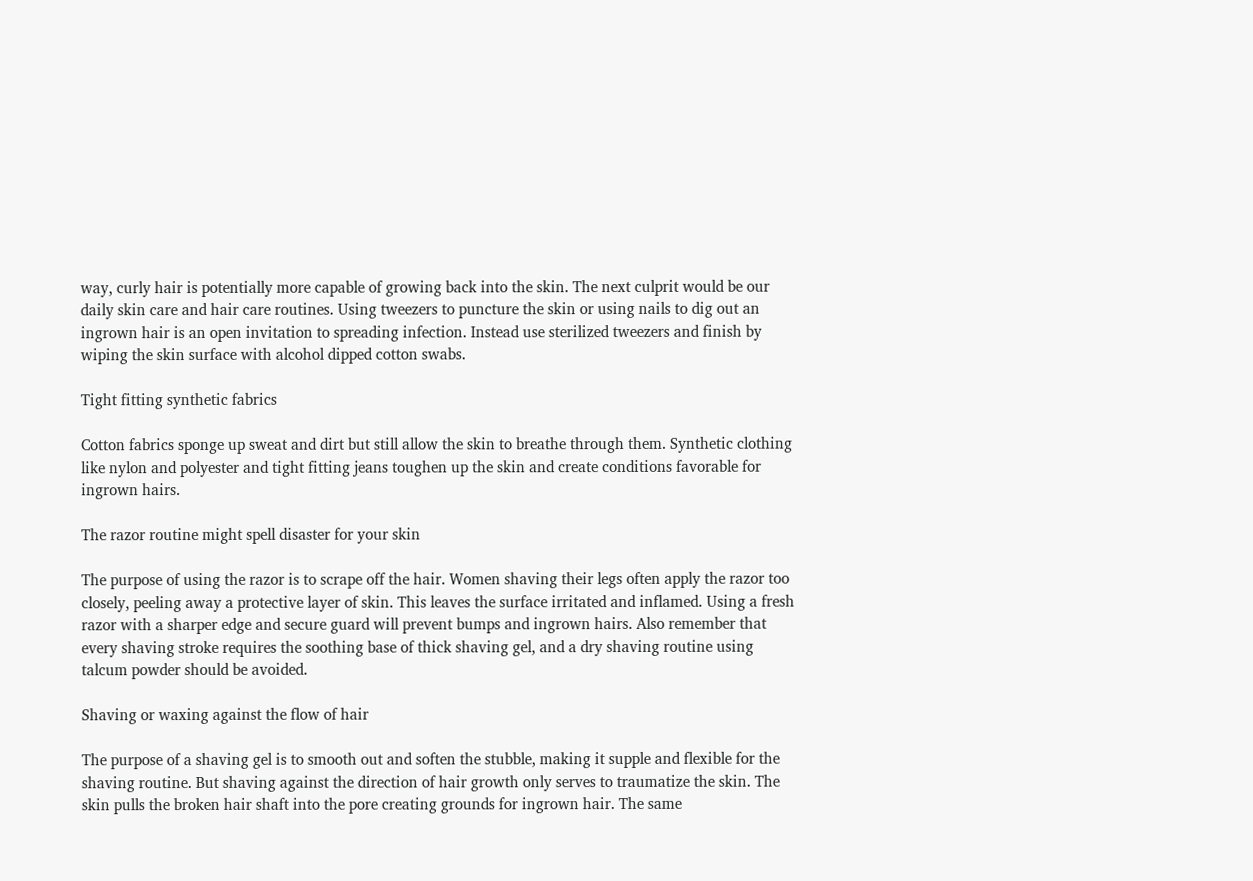way, curly hair is potentially more capable of growing back into the skin. The next culprit would be our daily skin care and hair care routines. Using tweezers to puncture the skin or using nails to dig out an ingrown hair is an open invitation to spreading infection. Instead use sterilized tweezers and finish by wiping the skin surface with alcohol dipped cotton swabs.

Tight fitting synthetic fabrics

Cotton fabrics sponge up sweat and dirt but still allow the skin to breathe through them. Synthetic clothing like nylon and polyester and tight fitting jeans toughen up the skin and create conditions favorable for ingrown hairs.

The razor routine might spell disaster for your skin

The purpose of using the razor is to scrape off the hair. Women shaving their legs often apply the razor too closely, peeling away a protective layer of skin. This leaves the surface irritated and inflamed. Using a fresh razor with a sharper edge and secure guard will prevent bumps and ingrown hairs. Also remember that every shaving stroke requires the soothing base of thick shaving gel, and a dry shaving routine using talcum powder should be avoided.

Shaving or waxing against the flow of hair

The purpose of a shaving gel is to smooth out and soften the stubble, making it supple and flexible for the shaving routine. But shaving against the direction of hair growth only serves to traumatize the skin. The skin pulls the broken hair shaft into the pore creating grounds for ingrown hair. The same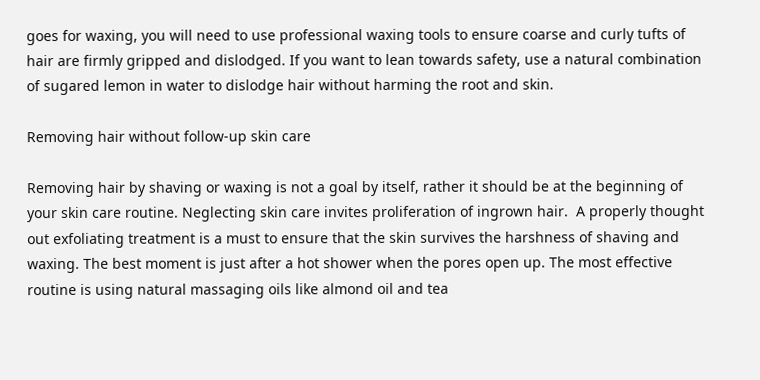goes for waxing, you will need to use professional waxing tools to ensure coarse and curly tufts of hair are firmly gripped and dislodged. If you want to lean towards safety, use a natural combination of sugared lemon in water to dislodge hair without harming the root and skin.

Removing hair without follow-up skin care

Removing hair by shaving or waxing is not a goal by itself, rather it should be at the beginning of your skin care routine. Neglecting skin care invites proliferation of ingrown hair.  A properly thought out exfoliating treatment is a must to ensure that the skin survives the harshness of shaving and waxing. The best moment is just after a hot shower when the pores open up. The most effective routine is using natural massaging oils like almond oil and tea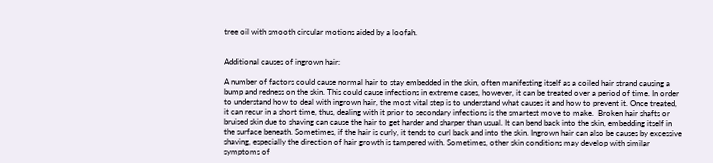tree oil with smooth circular motions aided by a loofah.


Additional causes of ingrown hair:

A number of factors could cause normal hair to stay embedded in the skin, often manifesting itself as a coiled hair strand causing a bump and redness on the skin. This could cause infections in extreme cases, however, it can be treated over a period of time. In order to understand how to deal with ingrown hair, the most vital step is to understand what causes it and how to prevent it. Once treated, it can recur in a short time, thus, dealing with it prior to secondary infections is the smartest move to make.  Broken hair shafts or bruised skin due to shaving can cause the hair to get harder and sharper than usual. It can bend back into the skin, embedding itself in the surface beneath. Sometimes, if the hair is curly, it tends to curl back and into the skin. Ingrown hair can also be causes by excessive shaving, especially the direction of hair growth is tampered with. Sometimes, other skin conditions may develop with similar symptoms of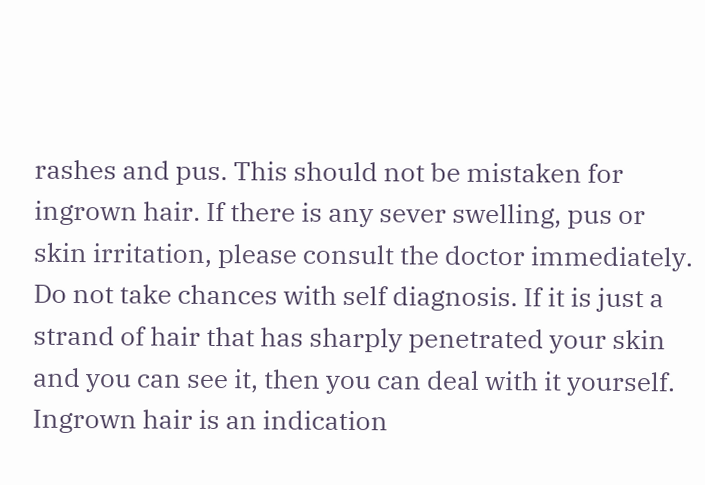rashes and pus. This should not be mistaken for ingrown hair. If there is any sever swelling, pus or skin irritation, please consult the doctor immediately. Do not take chances with self diagnosis. If it is just a strand of hair that has sharply penetrated your skin and you can see it, then you can deal with it yourself. Ingrown hair is an indication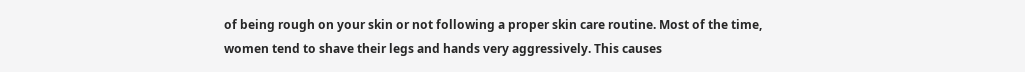of being rough on your skin or not following a proper skin care routine. Most of the time, women tend to shave their legs and hands very aggressively. This causes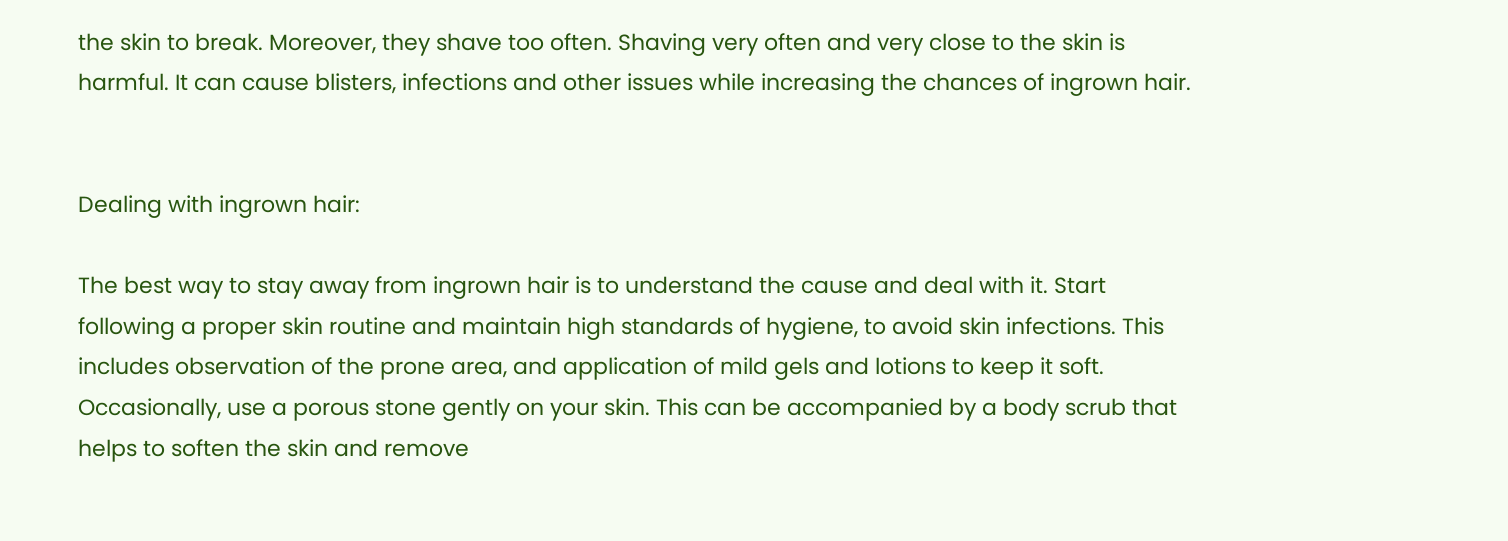the skin to break. Moreover, they shave too often. Shaving very often and very close to the skin is harmful. It can cause blisters, infections and other issues while increasing the chances of ingrown hair.


Dealing with ingrown hair:

The best way to stay away from ingrown hair is to understand the cause and deal with it. Start following a proper skin routine and maintain high standards of hygiene, to avoid skin infections. This includes observation of the prone area, and application of mild gels and lotions to keep it soft. Occasionally, use a porous stone gently on your skin. This can be accompanied by a body scrub that helps to soften the skin and remove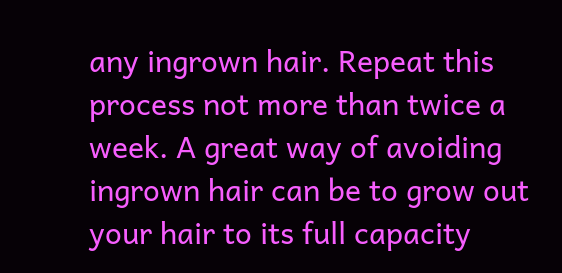any ingrown hair. Repeat this process not more than twice a week. A great way of avoiding ingrown hair can be to grow out your hair to its full capacity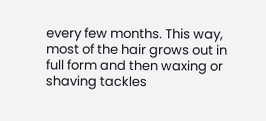every few months. This way, most of the hair grows out in full form and then waxing or shaving tackles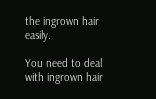the ingrown hair easily.

You need to deal with ingrown hair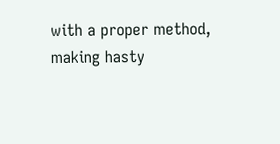with a proper method, making hasty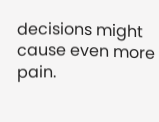decisions might cause even more pain.